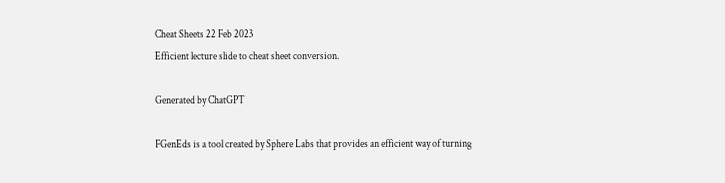Cheat Sheets 22 Feb 2023
Efficient lecture slide to cheat sheet conversion.

Generated by ChatGPT

FGenEds is a tool created by Sphere Labs that provides an efficient way of turning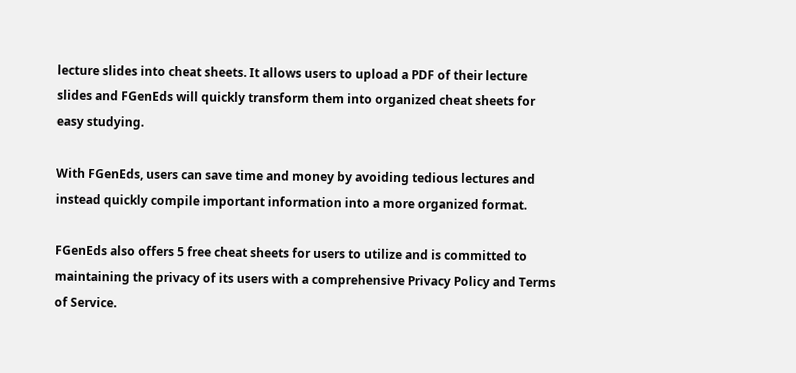lecture slides into cheat sheets. It allows users to upload a PDF of their lecture slides and FGenEds will quickly transform them into organized cheat sheets for easy studying.

With FGenEds, users can save time and money by avoiding tedious lectures and instead quickly compile important information into a more organized format.

FGenEds also offers 5 free cheat sheets for users to utilize and is committed to maintaining the privacy of its users with a comprehensive Privacy Policy and Terms of Service.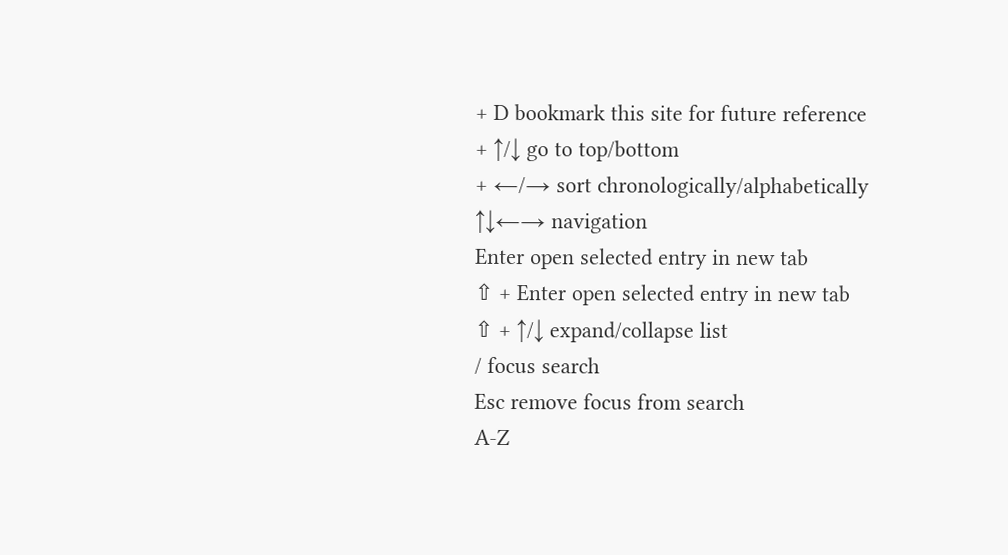+ D bookmark this site for future reference
+ ↑/↓ go to top/bottom
+ ←/→ sort chronologically/alphabetically
↑↓←→ navigation
Enter open selected entry in new tab
⇧ + Enter open selected entry in new tab
⇧ + ↑/↓ expand/collapse list
/ focus search
Esc remove focus from search
A-Z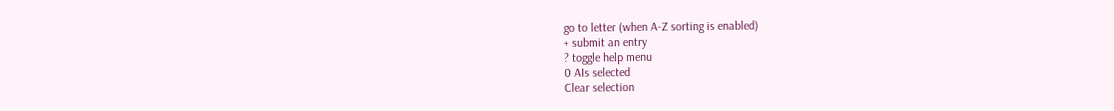go to letter (when A-Z sorting is enabled)
+ submit an entry
? toggle help menu
0 AIs selected
Clear selection